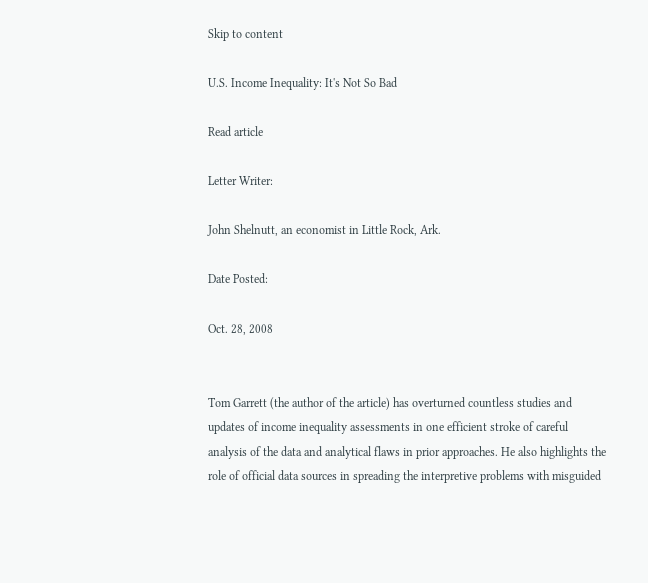Skip to content

U.S. Income Inequality: It's Not So Bad

Read article

Letter Writer:

John Shelnutt, an economist in Little Rock, Ark.

Date Posted:

Oct. 28, 2008


Tom Garrett (the author of the article) has overturned countless studies and updates of income inequality assessments in one efficient stroke of careful analysis of the data and analytical flaws in prior approaches. He also highlights the role of official data sources in spreading the interpretive problems with misguided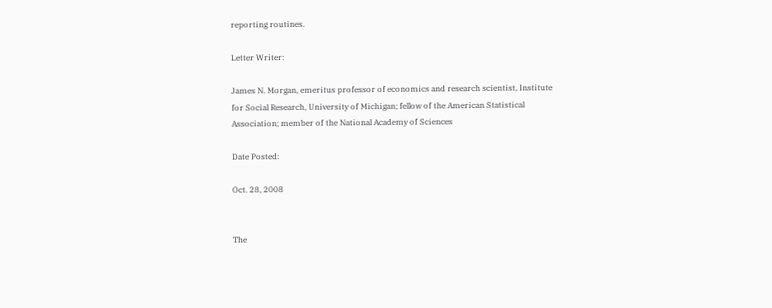reporting routines.

Letter Writer:

James N. Morgan, emeritus professor of economics and research scientist, Institute for Social Research, University of Michigan; fellow of the American Statistical Association; member of the National Academy of Sciences

Date Posted:

Oct. 28, 2008


The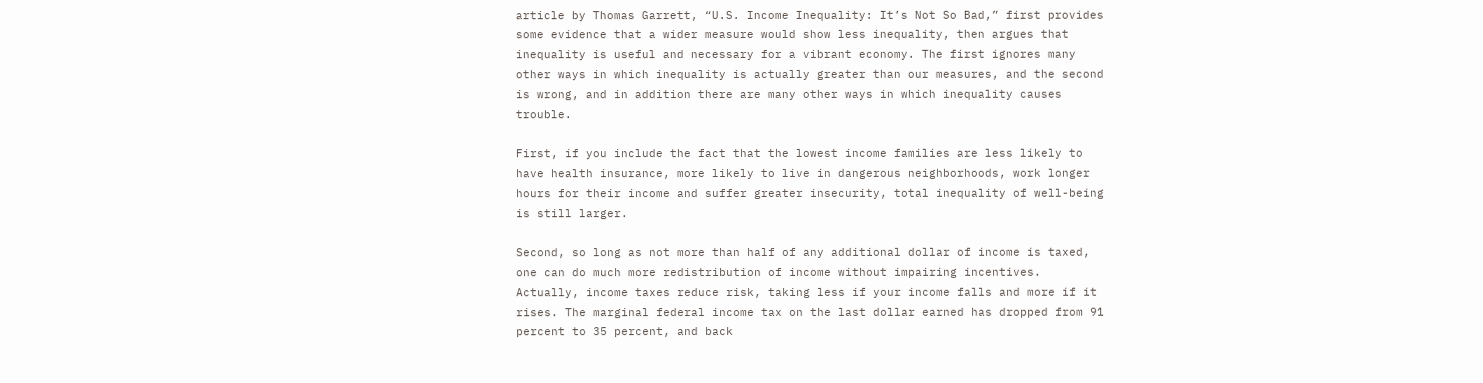article by Thomas Garrett, “U.S. Income Inequality: It’s Not So Bad,” first provides some evidence that a wider measure would show less inequality, then argues that inequality is useful and necessary for a vibrant economy. The first ignores many other ways in which inequality is actually greater than our measures, and the second is wrong, and in addition there are many other ways in which inequality causes trouble.

First, if you include the fact that the lowest income families are less likely to have health insurance, more likely to live in dangerous neighborhoods, work longer hours for their income and suffer greater insecurity, total inequality of well-being is still larger.

Second, so long as not more than half of any additional dollar of income is taxed, one can do much more redistribution of income without impairing incentives. Actually, income taxes reduce risk, taking less if your income falls and more if it rises. The marginal federal income tax on the last dollar earned has dropped from 91 percent to 35 percent, and back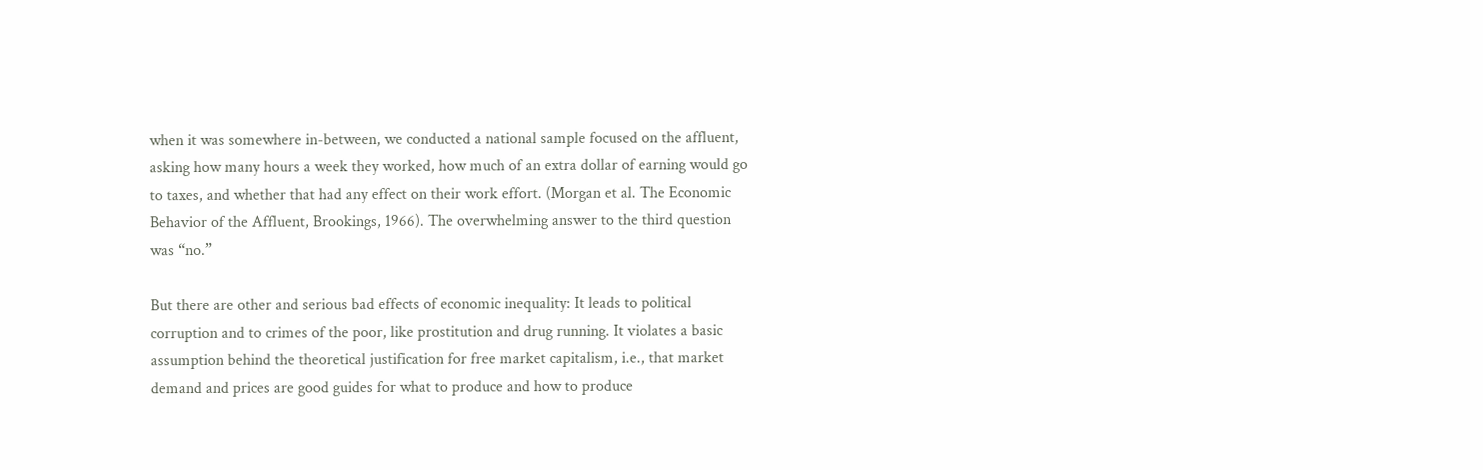when it was somewhere in-between, we conducted a national sample focused on the affluent, asking how many hours a week they worked, how much of an extra dollar of earning would go to taxes, and whether that had any effect on their work effort. (Morgan et al. The Economic Behavior of the Affluent, Brookings, 1966). The overwhelming answer to the third question was “no.”

But there are other and serious bad effects of economic inequality: It leads to political corruption and to crimes of the poor, like prostitution and drug running. It violates a basic assumption behind the theoretical justification for free market capitalism, i.e., that market demand and prices are good guides for what to produce and how to produce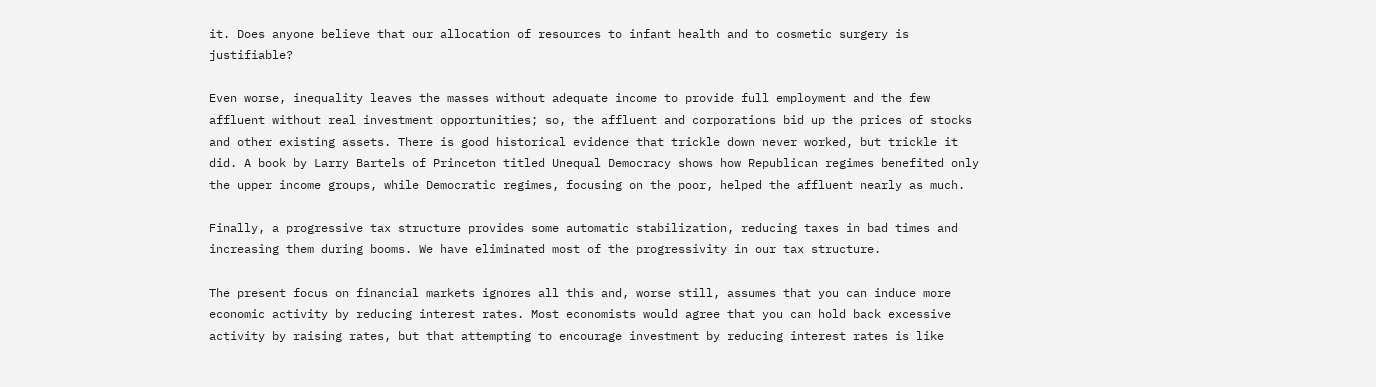it. Does anyone believe that our allocation of resources to infant health and to cosmetic surgery is justifiable?

Even worse, inequality leaves the masses without adequate income to provide full employment and the few affluent without real investment opportunities; so, the affluent and corporations bid up the prices of stocks and other existing assets. There is good historical evidence that trickle down never worked, but trickle it did. A book by Larry Bartels of Princeton titled Unequal Democracy shows how Republican regimes benefited only the upper income groups, while Democratic regimes, focusing on the poor, helped the affluent nearly as much.

Finally, a progressive tax structure provides some automatic stabilization, reducing taxes in bad times and increasing them during booms. We have eliminated most of the progressivity in our tax structure.

The present focus on financial markets ignores all this and, worse still, assumes that you can induce more economic activity by reducing interest rates. Most economists would agree that you can hold back excessive activity by raising rates, but that attempting to encourage investment by reducing interest rates is like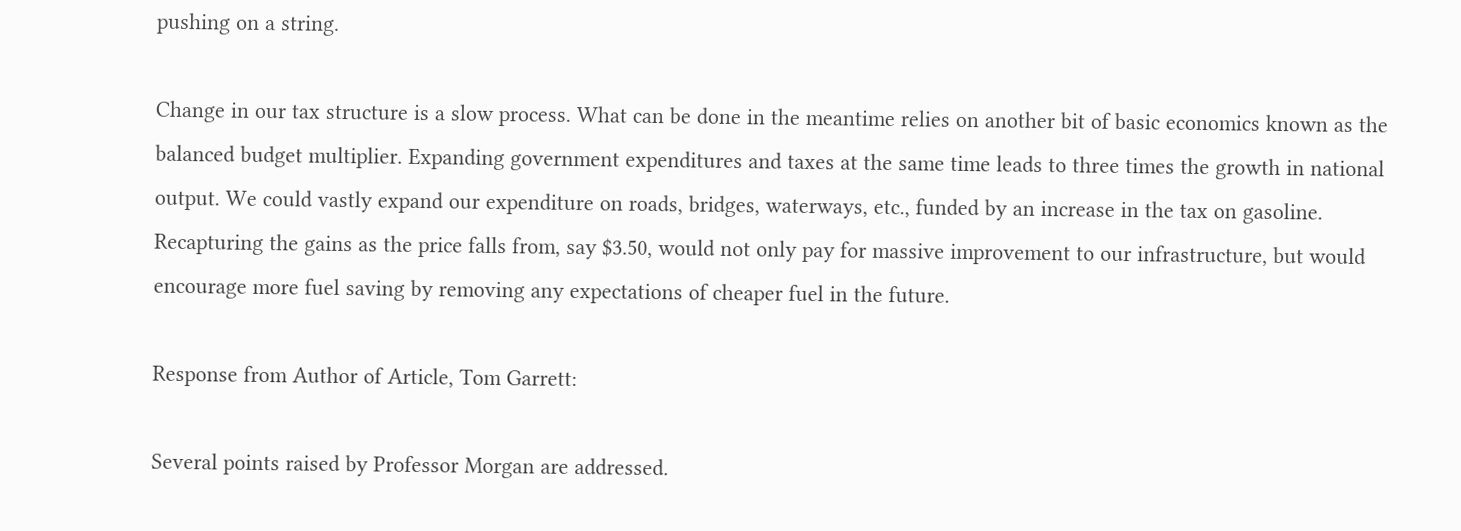pushing on a string.

Change in our tax structure is a slow process. What can be done in the meantime relies on another bit of basic economics known as the balanced budget multiplier. Expanding government expenditures and taxes at the same time leads to three times the growth in national output. We could vastly expand our expenditure on roads, bridges, waterways, etc., funded by an increase in the tax on gasoline. Recapturing the gains as the price falls from, say $3.50, would not only pay for massive improvement to our infrastructure, but would encourage more fuel saving by removing any expectations of cheaper fuel in the future.

Response from Author of Article, Tom Garrett:

Several points raised by Professor Morgan are addressed.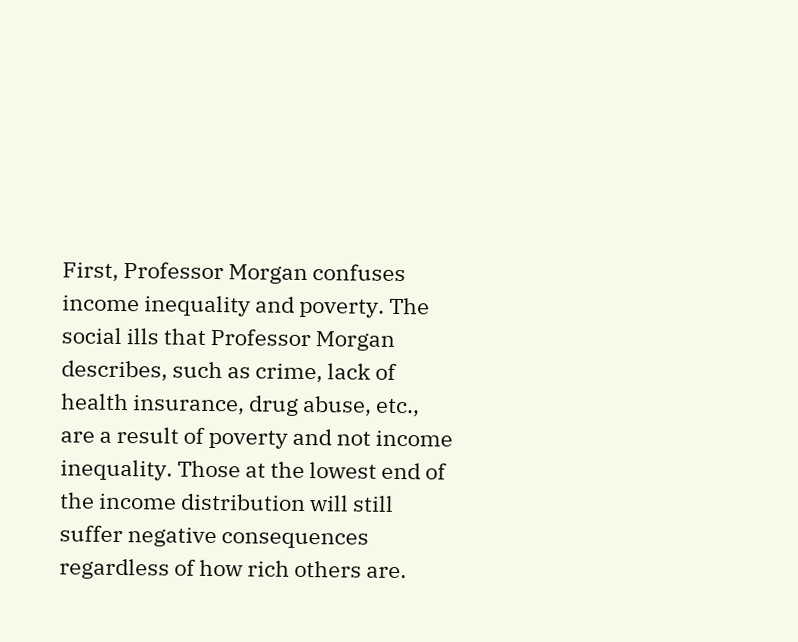First, Professor Morgan confuses income inequality and poverty. The social ills that Professor Morgan describes, such as crime, lack of health insurance, drug abuse, etc., are a result of poverty and not income inequality. Those at the lowest end of the income distribution will still suffer negative consequences regardless of how rich others are.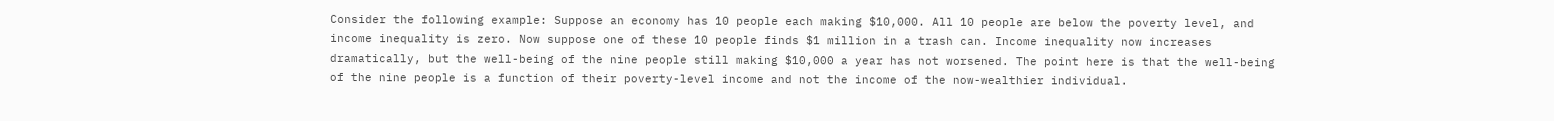Consider the following example: Suppose an economy has 10 people each making $10,000. All 10 people are below the poverty level, and income inequality is zero. Now suppose one of these 10 people finds $1 million in a trash can. Income inequality now increases dramatically, but the well-being of the nine people still making $10,000 a year has not worsened. The point here is that the well-being of the nine people is a function of their poverty-level income and not the income of the now-wealthier individual.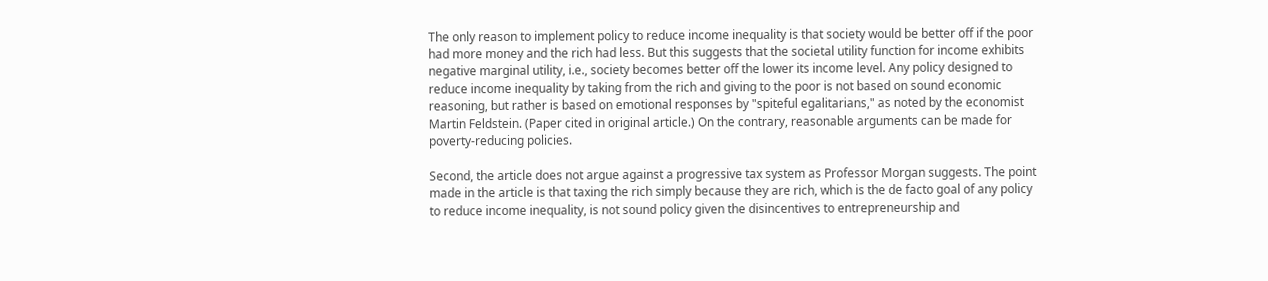The only reason to implement policy to reduce income inequality is that society would be better off if the poor had more money and the rich had less. But this suggests that the societal utility function for income exhibits negative marginal utility, i.e., society becomes better off the lower its income level. Any policy designed to reduce income inequality by taking from the rich and giving to the poor is not based on sound economic reasoning, but rather is based on emotional responses by "spiteful egalitarians," as noted by the economist Martin Feldstein. (Paper cited in original article.) On the contrary, reasonable arguments can be made for poverty-reducing policies.

Second, the article does not argue against a progressive tax system as Professor Morgan suggests. The point made in the article is that taxing the rich simply because they are rich, which is the de facto goal of any policy to reduce income inequality, is not sound policy given the disincentives to entrepreneurship and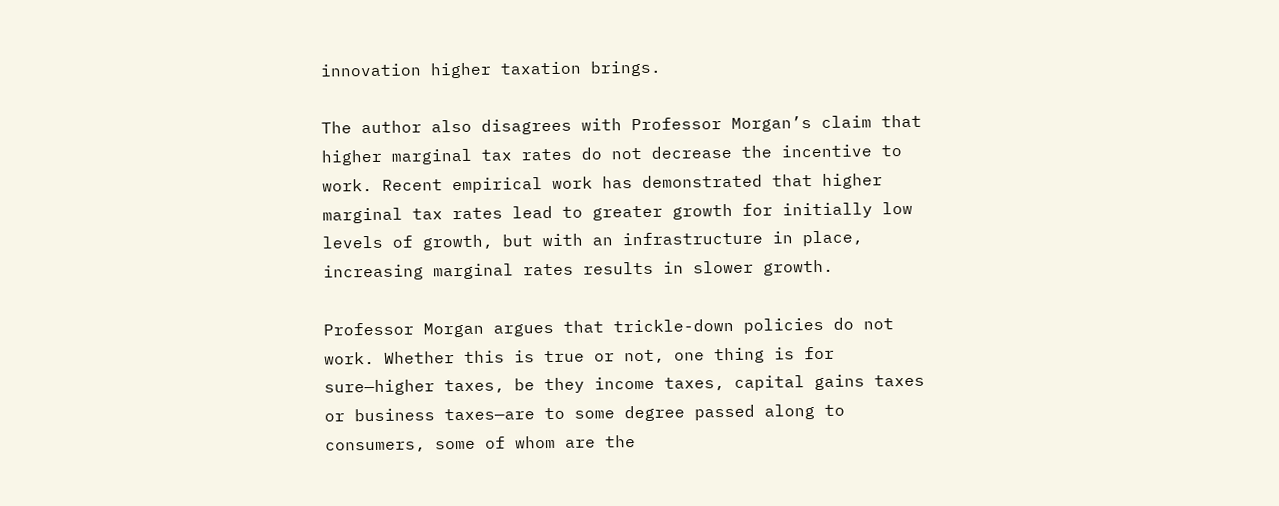innovation higher taxation brings.

The author also disagrees with Professor Morgan’s claim that higher marginal tax rates do not decrease the incentive to work. Recent empirical work has demonstrated that higher marginal tax rates lead to greater growth for initially low levels of growth, but with an infrastructure in place, increasing marginal rates results in slower growth.

Professor Morgan argues that trickle-down policies do not work. Whether this is true or not, one thing is for sure—higher taxes, be they income taxes, capital gains taxes or business taxes—are to some degree passed along to consumers, some of whom are the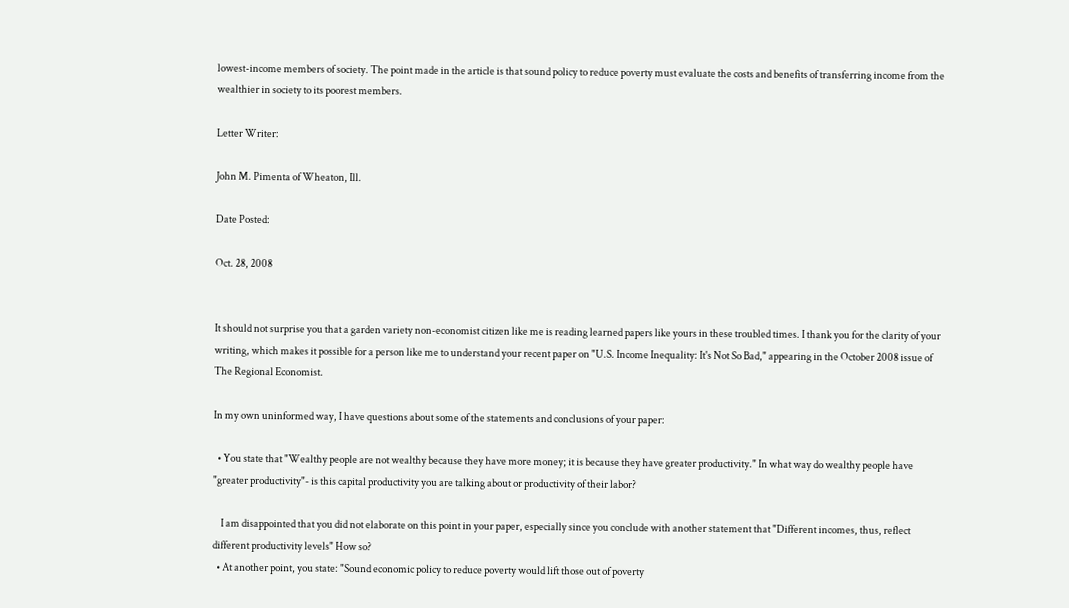lowest-income members of society. The point made in the article is that sound policy to reduce poverty must evaluate the costs and benefits of transferring income from the wealthier in society to its poorest members.

Letter Writer:

John M. Pimenta of Wheaton, Ill.

Date Posted:

Oct. 28, 2008


It should not surprise you that a garden variety non-economist citizen like me is reading learned papers like yours in these troubled times. I thank you for the clarity of your writing, which makes it possible for a person like me to understand your recent paper on "U.S. Income Inequality: It's Not So Bad," appearing in the October 2008 issue of The Regional Economist.

In my own uninformed way, I have questions about some of the statements and conclusions of your paper:

  • You state that "Wealthy people are not wealthy because they have more money; it is because they have greater productivity." In what way do wealthy people have "greater productivity"- is this capital productivity you are talking about or productivity of their labor?

    I am disappointed that you did not elaborate on this point in your paper, especially since you conclude with another statement that "Different incomes, thus, reflect different productivity levels" How so?
  • At another point, you state: "Sound economic policy to reduce poverty would lift those out of poverty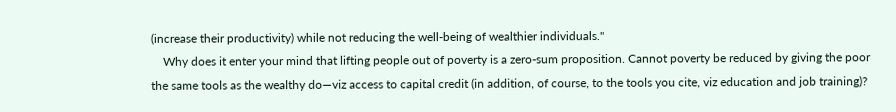(increase their productivity) while not reducing the well-being of wealthier individuals."
    Why does it enter your mind that lifting people out of poverty is a zero-sum proposition. Cannot poverty be reduced by giving the poor the same tools as the wealthy do—viz access to capital credit (in addition, of course, to the tools you cite, viz education and job training)?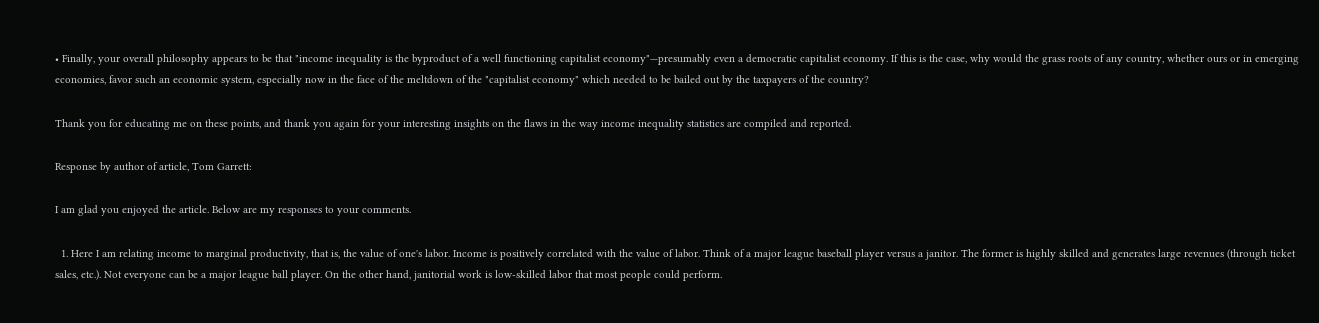• Finally, your overall philosophy appears to be that "income inequality is the byproduct of a well functioning capitalist economy"—presumably even a democratic capitalist economy. If this is the case, why would the grass roots of any country, whether ours or in emerging economies, favor such an economic system, especially now in the face of the meltdown of the "capitalist economy" which needed to be bailed out by the taxpayers of the country?

Thank you for educating me on these points, and thank you again for your interesting insights on the flaws in the way income inequality statistics are compiled and reported.

Response by author of article, Tom Garrett:

I am glad you enjoyed the article. Below are my responses to your comments.

  1. Here I am relating income to marginal productivity, that is, the value of one's labor. Income is positively correlated with the value of labor. Think of a major league baseball player versus a janitor. The former is highly skilled and generates large revenues (through ticket sales, etc.). Not everyone can be a major league ball player. On the other hand, janitorial work is low-skilled labor that most people could perform.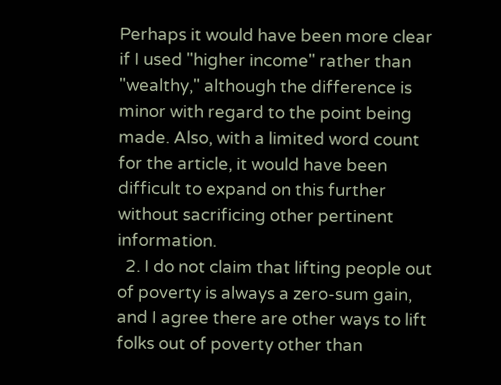Perhaps it would have been more clear if I used "higher income" rather than "wealthy," although the difference is minor with regard to the point being made. Also, with a limited word count for the article, it would have been difficult to expand on this further without sacrificing other pertinent information.
  2. I do not claim that lifting people out of poverty is always a zero-sum gain, and I agree there are other ways to lift folks out of poverty other than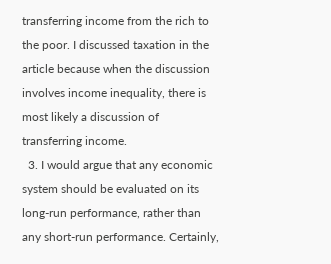transferring income from the rich to the poor. I discussed taxation in the article because when the discussion involves income inequality, there is most likely a discussion of transferring income.
  3. I would argue that any economic system should be evaluated on its long-run performance, rather than any short-run performance. Certainly,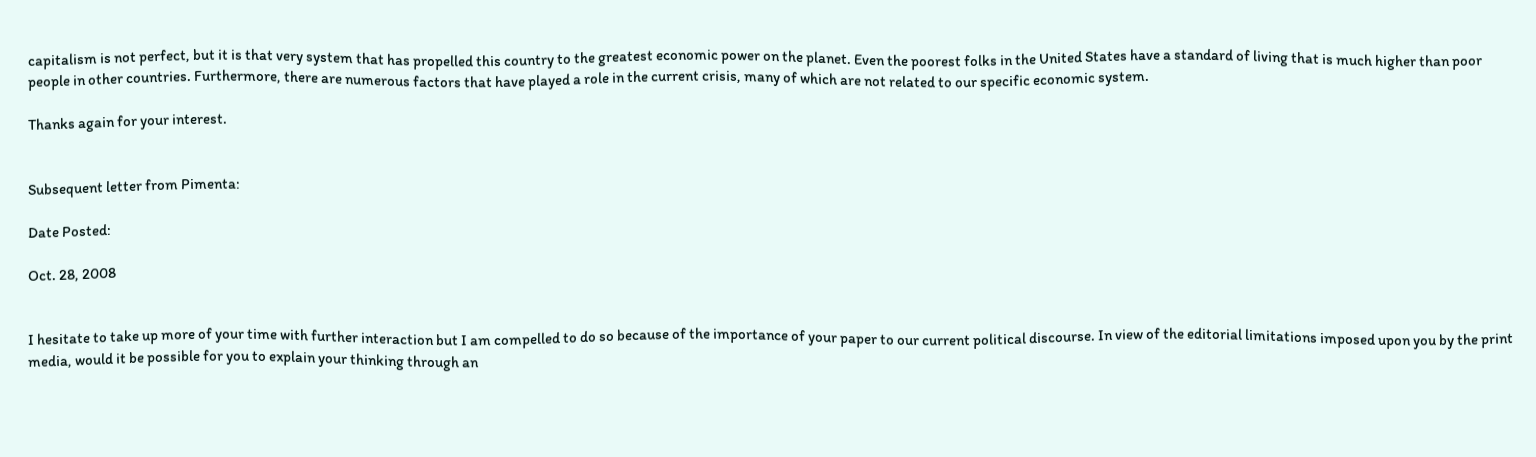capitalism is not perfect, but it is that very system that has propelled this country to the greatest economic power on the planet. Even the poorest folks in the United States have a standard of living that is much higher than poor people in other countries. Furthermore, there are numerous factors that have played a role in the current crisis, many of which are not related to our specific economic system.

Thanks again for your interest.


Subsequent letter from Pimenta:

Date Posted:

Oct. 28, 2008


I hesitate to take up more of your time with further interaction but I am compelled to do so because of the importance of your paper to our current political discourse. In view of the editorial limitations imposed upon you by the print media, would it be possible for you to explain your thinking through an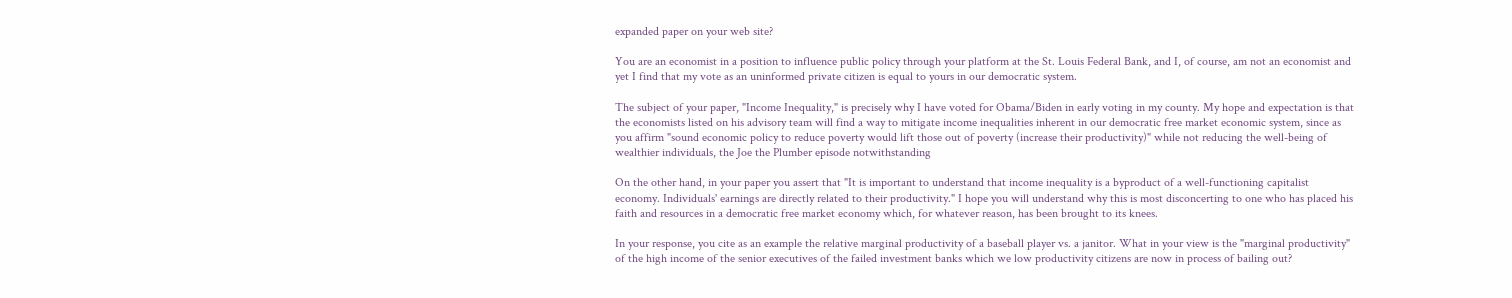expanded paper on your web site?

You are an economist in a position to influence public policy through your platform at the St. Louis Federal Bank, and I, of course, am not an economist and yet I find that my vote as an uninformed private citizen is equal to yours in our democratic system.

The subject of your paper, "Income Inequality," is precisely why I have voted for Obama/Biden in early voting in my county. My hope and expectation is that the economists listed on his advisory team will find a way to mitigate income inequalities inherent in our democratic free market economic system, since as you affirm "sound economic policy to reduce poverty would lift those out of poverty (increase their productivity)" while not reducing the well-being of wealthier individuals, the Joe the Plumber episode notwithstanding

On the other hand, in your paper you assert that "It is important to understand that income inequality is a byproduct of a well-functioning capitalist economy. Individuals' earnings are directly related to their productivity." I hope you will understand why this is most disconcerting to one who has placed his faith and resources in a democratic free market economy which, for whatever reason, has been brought to its knees.

In your response, you cite as an example the relative marginal productivity of a baseball player vs. a janitor. What in your view is the "marginal productivity" of the high income of the senior executives of the failed investment banks which we low productivity citizens are now in process of bailing out?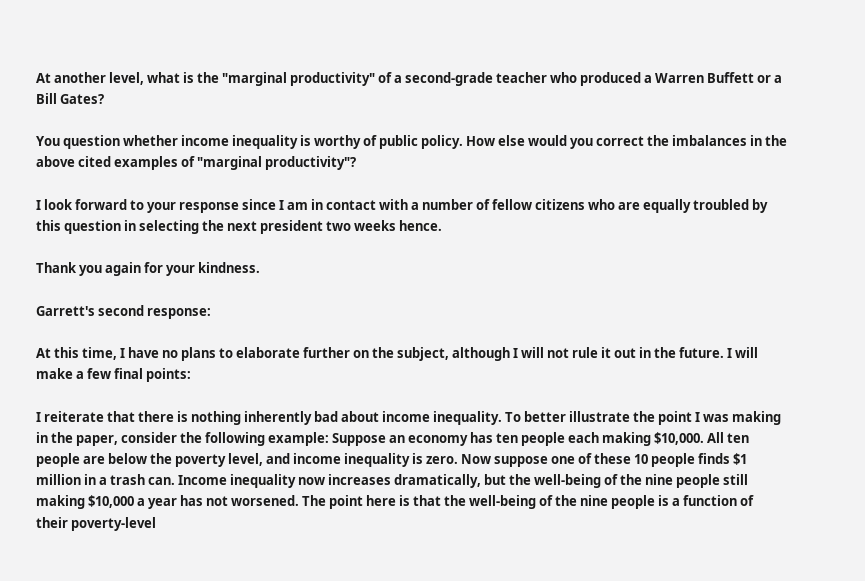At another level, what is the "marginal productivity" of a second-grade teacher who produced a Warren Buffett or a Bill Gates?

You question whether income inequality is worthy of public policy. How else would you correct the imbalances in the above cited examples of "marginal productivity"?

I look forward to your response since I am in contact with a number of fellow citizens who are equally troubled by this question in selecting the next president two weeks hence.

Thank you again for your kindness.

Garrett's second response:

At this time, I have no plans to elaborate further on the subject, although I will not rule it out in the future. I will make a few final points:

I reiterate that there is nothing inherently bad about income inequality. To better illustrate the point I was making in the paper, consider the following example: Suppose an economy has ten people each making $10,000. All ten people are below the poverty level, and income inequality is zero. Now suppose one of these 10 people finds $1 million in a trash can. Income inequality now increases dramatically, but the well-being of the nine people still making $10,000 a year has not worsened. The point here is that the well-being of the nine people is a function of their poverty-level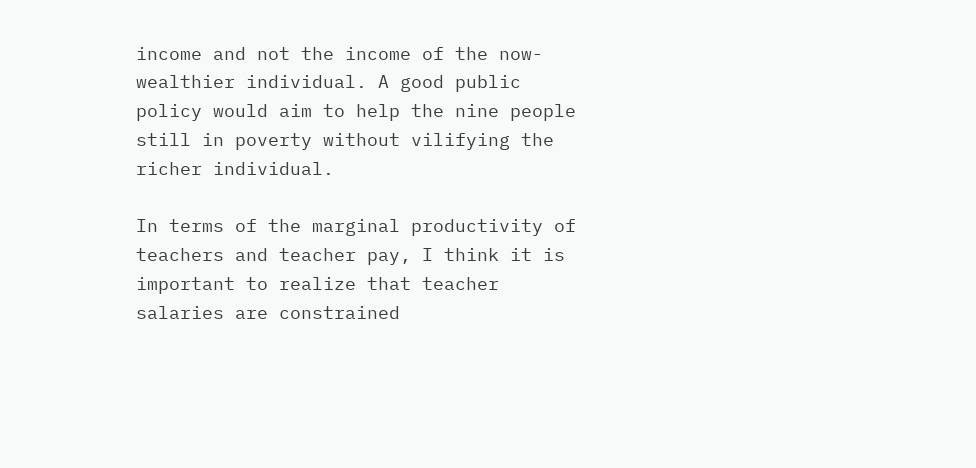income and not the income of the now-wealthier individual. A good public policy would aim to help the nine people still in poverty without vilifying the richer individual.

In terms of the marginal productivity of teachers and teacher pay, I think it is important to realize that teacher salaries are constrained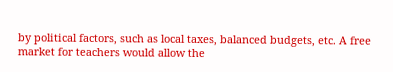by political factors, such as local taxes, balanced budgets, etc. A free market for teachers would allow the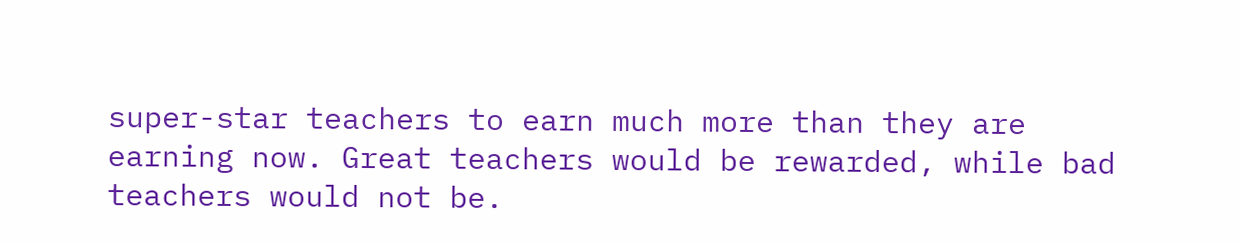super-star teachers to earn much more than they are earning now. Great teachers would be rewarded, while bad teachers would not be.